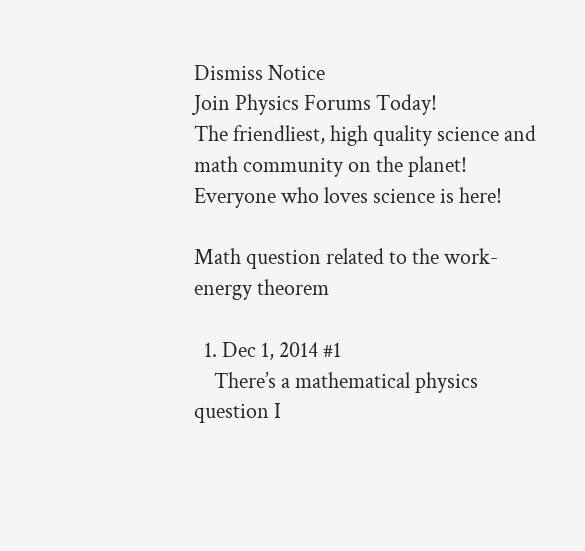Dismiss Notice
Join Physics Forums Today!
The friendliest, high quality science and math community on the planet! Everyone who loves science is here!

Math question related to the work-energy theorem

  1. Dec 1, 2014 #1
    There’s a mathematical physics question I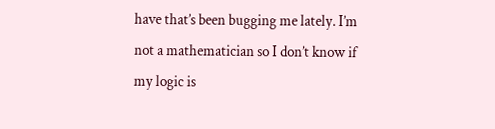have that’s been bugging me lately. I’m not a mathematician so I don’t know if my logic is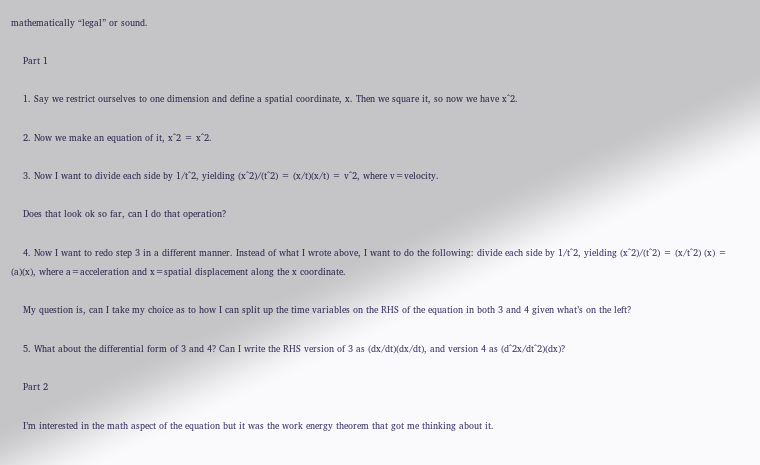mathematically “legal” or sound.

    Part 1

    1. Say we restrict ourselves to one dimension and define a spatial coordinate, x. Then we square it, so now we have x^2.

    2. Now we make an equation of it, x^2 = x^2.

    3. Now I want to divide each side by 1/t^2, yielding (x^2)/(t^2) = (x/t)(x/t) = v^2, where v=velocity.

    Does that look ok so far, can I do that operation?

    4. Now I want to redo step 3 in a different manner. Instead of what I wrote above, I want to do the following: divide each side by 1/t^2, yielding (x^2)/(t^2) = (x/t^2) (x) = (a)(x), where a=acceleration and x=spatial displacement along the x coordinate.

    My question is, can I take my choice as to how I can split up the time variables on the RHS of the equation in both 3 and 4 given what’s on the left?

    5. What about the differential form of 3 and 4? Can I write the RHS version of 3 as (dx/dt)(dx/dt), and version 4 as (d^2x/dt^2)(dx)?

    Part 2

    I’m interested in the math aspect of the equation but it was the work energy theorem that got me thinking about it.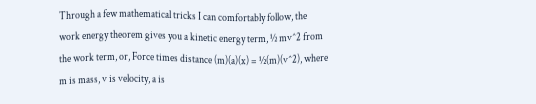Through a few mathematical tricks I can comfortably follow, the work energy theorem gives you a kinetic energy term, ½ mv^2 from the work term, or, Force times distance (m)(a)(x) = ½(m)(v^2), where m is mass, v is velocity, a is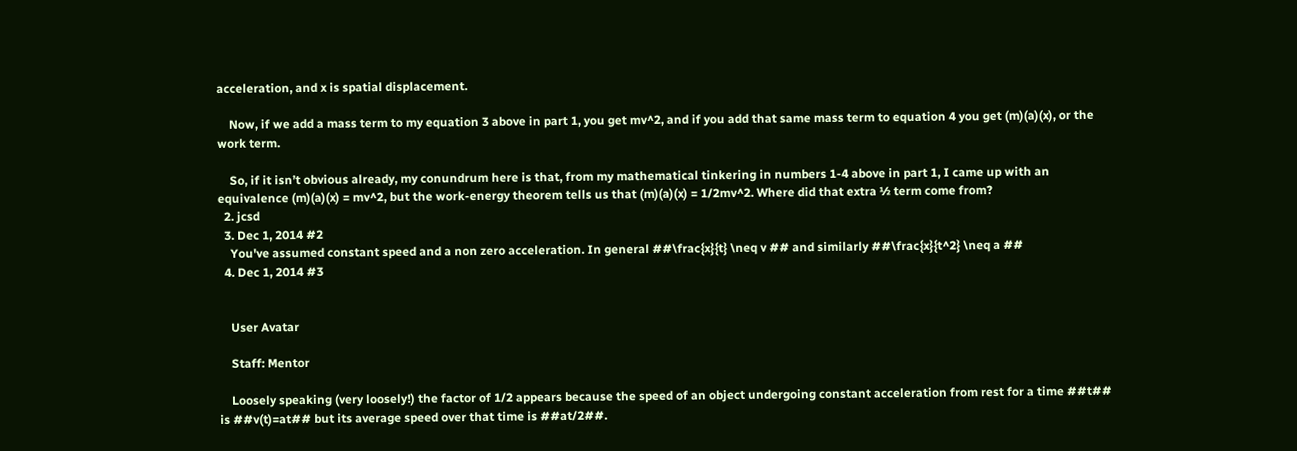acceleration, and x is spatial displacement.

    Now, if we add a mass term to my equation 3 above in part 1, you get mv^2, and if you add that same mass term to equation 4 you get (m)(a)(x), or the work term.

    So, if it isn’t obvious already, my conundrum here is that, from my mathematical tinkering in numbers 1-4 above in part 1, I came up with an equivalence (m)(a)(x) = mv^2, but the work-energy theorem tells us that (m)(a)(x) = 1/2mv^2. Where did that extra ½ term come from?
  2. jcsd
  3. Dec 1, 2014 #2
    You've assumed constant speed and a non zero acceleration. In general ##\frac{x}{t} \neq v ## and similarly ##\frac{x}{t^2} \neq a ##
  4. Dec 1, 2014 #3


    User Avatar

    Staff: Mentor

    Loosely speaking (very loosely!) the factor of 1/2 appears because the speed of an object undergoing constant acceleration from rest for a time ##t## is ##v(t)=at## but its average speed over that time is ##at/2##.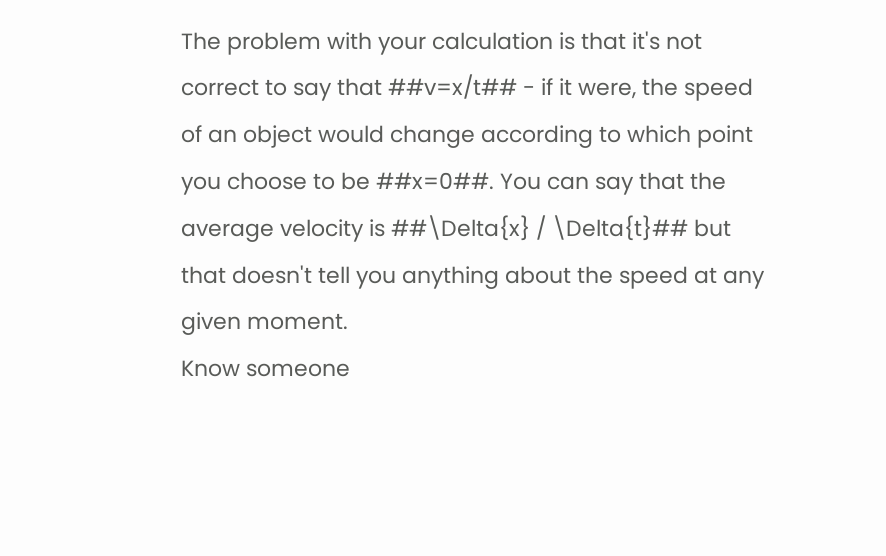The problem with your calculation is that it's not correct to say that ##v=x/t## - if it were, the speed of an object would change according to which point you choose to be ##x=0##. You can say that the average velocity is ##\Delta{x} / \Delta{t}## but that doesn't tell you anything about the speed at any given moment.
Know someone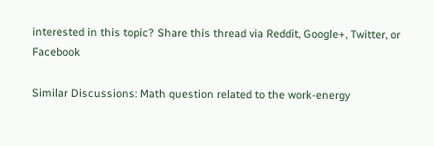interested in this topic? Share this thread via Reddit, Google+, Twitter, or Facebook

Similar Discussions: Math question related to the work-energy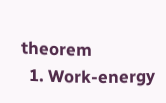theorem
  1. Work-energy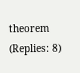theorem (Replies: 8)